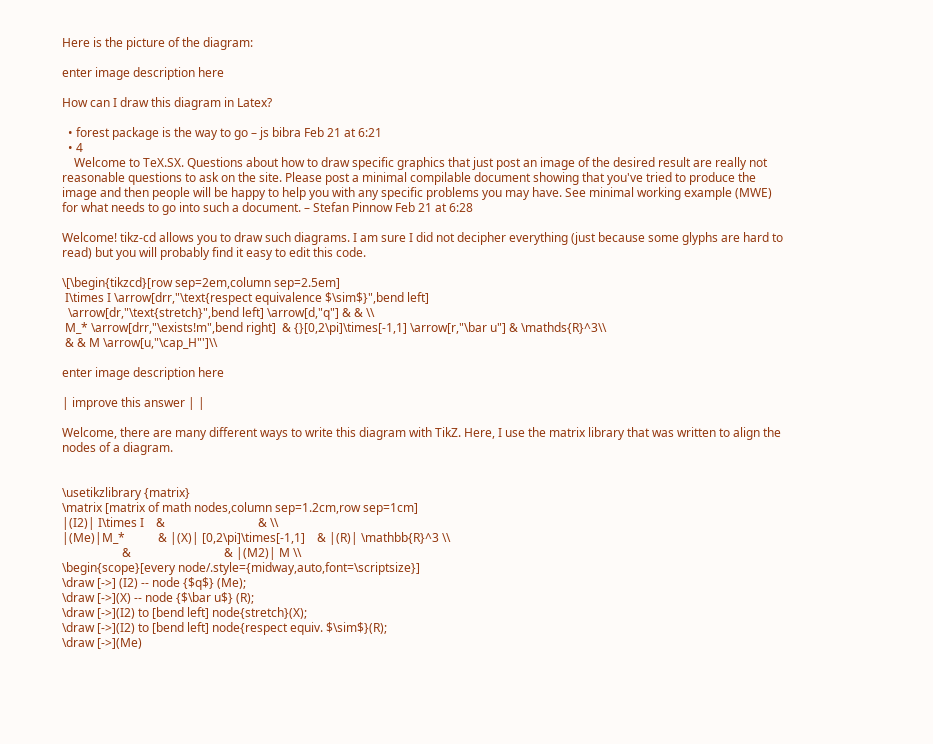Here is the picture of the diagram:

enter image description here

How can I draw this diagram in Latex?

  • forest package is the way to go – js bibra Feb 21 at 6:21
  • 4
    Welcome to TeX.SX. Questions about how to draw specific graphics that just post an image of the desired result are really not reasonable questions to ask on the site. Please post a minimal compilable document showing that you've tried to produce the image and then people will be happy to help you with any specific problems you may have. See minimal working example (MWE) for what needs to go into such a document. – Stefan Pinnow Feb 21 at 6:28

Welcome! tikz-cd allows you to draw such diagrams. I am sure I did not decipher everything (just because some glyphs are hard to read) but you will probably find it easy to edit this code.

\[\begin{tikzcd}[row sep=2em,column sep=2.5em]
 I\times I \arrow[drr,"\text{respect equivalence $\sim$}",bend left]
  \arrow[dr,"\text{stretch}",bend left] \arrow[d,"q"] & & \\
 M_* \arrow[drr,"\exists!m",bend right]  & {}[0,2\pi]\times[-1,1] \arrow[r,"\bar u"] & \mathds{R}^3\\
 & & M \arrow[u,"\cap_H"']\\

enter image description here

| improve this answer | |

Welcome, there are many different ways to write this diagram with TikZ. Here, I use the matrix library that was written to align the nodes of a diagram.


\usetikzlibrary {matrix}
\matrix [matrix of math nodes,column sep=1.2cm,row sep=1cm]
|(I2)| I\times I    &                               & \\
|(Me)|M_*           & |(X)| [0,2\pi]\times[-1,1]    & |(R)| \mathbb{R}^3 \\
                    &                               & |(M2)| M \\
\begin{scope}[every node/.style={midway,auto,font=\scriptsize}]
\draw [->] (I2) -- node {$q$} (Me);
\draw [->](X) -- node {$\bar u$} (R);
\draw [->](I2) to [bend left] node{stretch}(X);
\draw [->](I2) to [bend left] node{respect equiv. $\sim$}(R);
\draw [->](Me)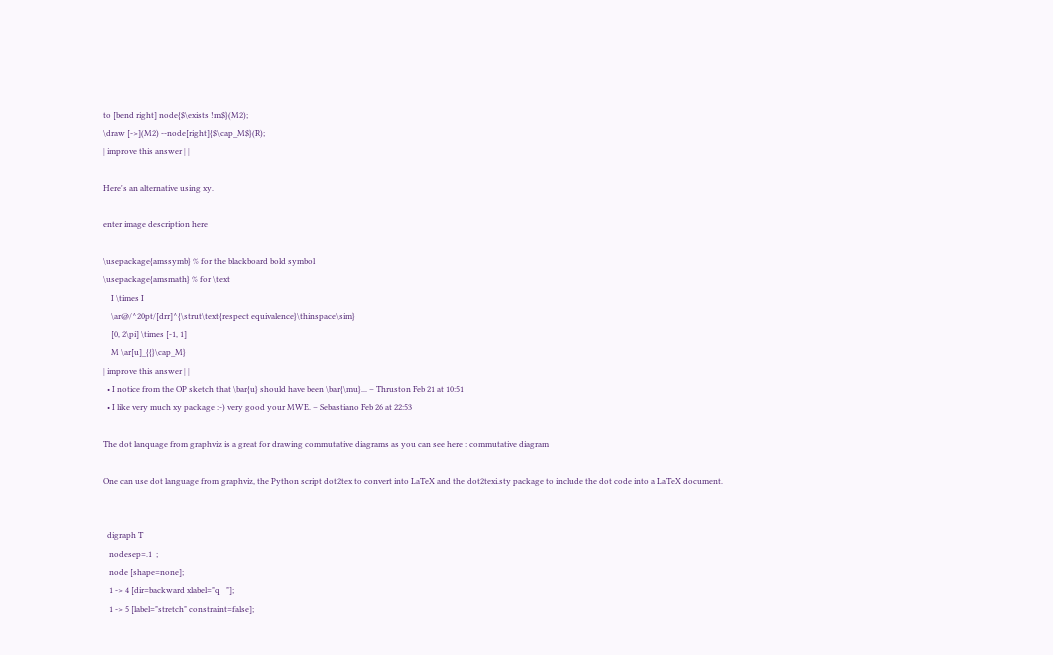to [bend right] node{$\exists !m$}(M2);
\draw [->](M2) --node[right]{$\cap_M$}(R);
| improve this answer | |

Here's an alternative using xy.

enter image description here

\usepackage{amssymb} % for the blackboard bold symbol
\usepackage{amsmath} % for \text
    I \times I
    \ar@/^20pt/[drr]^{\strut\text{respect equivalence}\thinspace\sim}
    [0, 2\pi] \times [-1, 1]
    M \ar[u]_{{}\cap_M}
| improve this answer | |
  • I notice from the OP sketch that \bar{u} should have been \bar{\mu}... – Thruston Feb 21 at 10:51
  • I like very much xy package :-) very good your MWE. – Sebastiano Feb 26 at 22:53

The dot lanquage from graphviz is a great for drawing commutative diagrams as you can see here : commutative diagram

One can use dot language from graphviz, the Python script dot2tex to convert into LaTeX and the dot2texi.sty package to include the dot code into a LaTeX document.


  digraph T
   nodesep=.1  ;
   node [shape=none];
   1 -> 4 [dir=backward xlabel="q   "];
   1 -> 5 [label="stretch" constraint=false];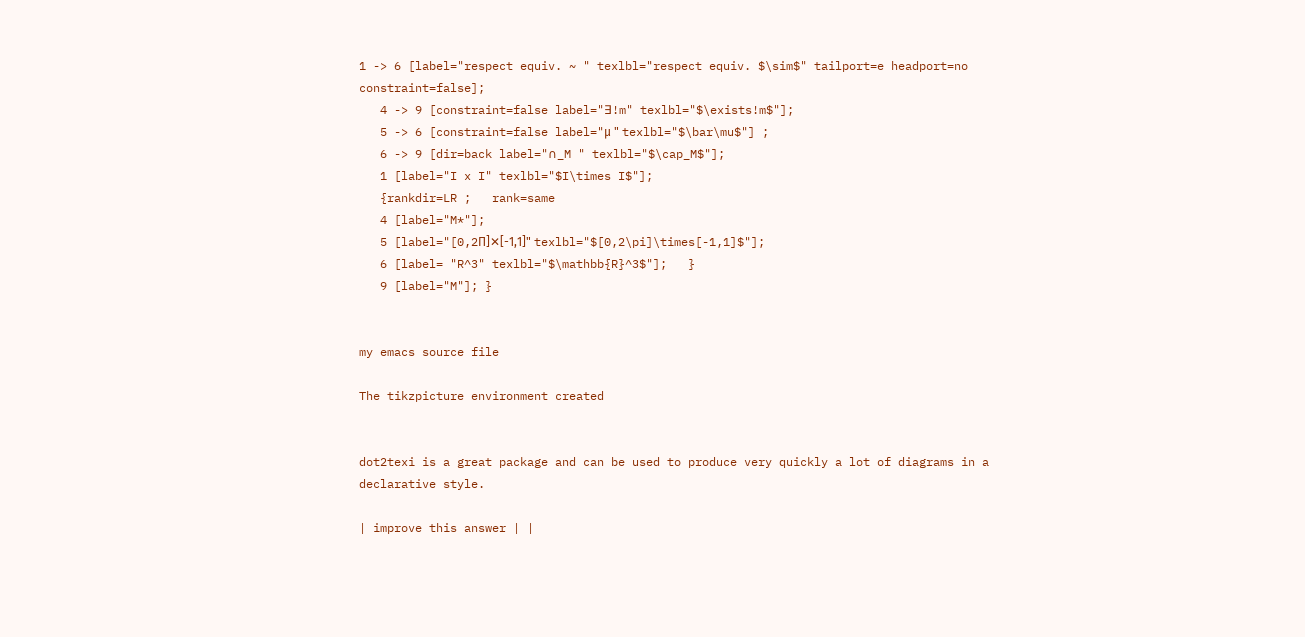1 -> 6 [label="respect equiv. ~ " texlbl="respect equiv. $\sim$" tailport=e headport=no constraint=false];
   4 -> 9 [constraint=false label="∃!m" texlbl="$\exists!m$"];
   5 -> 6 [constraint=false label="μ " texlbl="$\bar\mu$"] ;
   6 -> 9 [dir=back label="∩_M " texlbl="$\cap_M$"];
   1 [label="I x I" texlbl="$I\times I$"];
   {rankdir=LR ;   rank=same
   4 [label="M*"];
   5 [label="[0,2Π]✕[-1,1]" texlbl="$[0,2\pi]\times[-1,1]$"];
   6 [label= "R^3" texlbl="$\mathbb{R}^3$"];   }
   9 [label="M"]; }


my emacs source file

The tikzpicture environment created


dot2texi is a great package and can be used to produce very quickly a lot of diagrams in a declarative style.

| improve this answer | |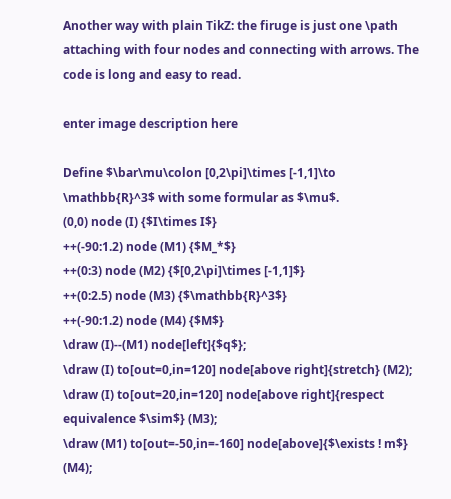Another way with plain TikZ: the firuge is just one \path attaching with four nodes and connecting with arrows. The code is long and easy to read.

enter image description here

Define $\bar\mu\colon [0,2\pi]\times [-1,1]\to \mathbb{R}^3$ with some formular as $\mu$.
(0,0) node (I) {$I\times I$}
++(-90:1.2) node (M1) {$M_*$}
++(0:3) node (M2) {$[0,2\pi]\times [-1,1]$}
++(0:2.5) node (M3) {$\mathbb{R}^3$}
++(-90:1.2) node (M4) {$M$}
\draw (I)--(M1) node[left]{$q$};
\draw (I) to[out=0,in=120] node[above right]{stretch} (M2);
\draw (I) to[out=20,in=120] node[above right]{respect equivalence $\sim$} (M3);
\draw (M1) to[out=-50,in=-160] node[above]{$\exists ! m$} (M4);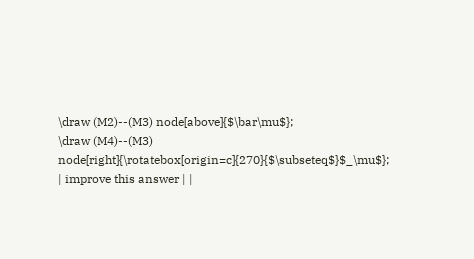\draw (M2)--(M3) node[above]{$\bar\mu$};
\draw (M4)--(M3) node[right]{\rotatebox[origin=c]{270}{$\subseteq$}$_\mu$};
| improve this answer | |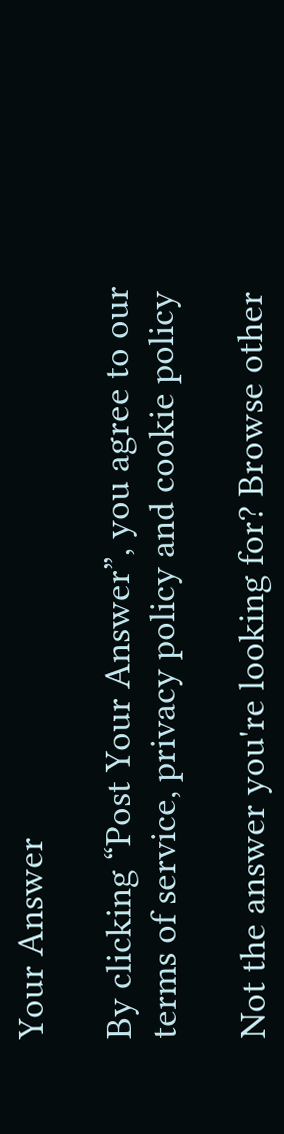Your Answer

By clicking “Post Your Answer”, you agree to our terms of service, privacy policy and cookie policy

Not the answer you're looking for? Browse other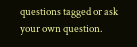questions tagged or ask your own question.